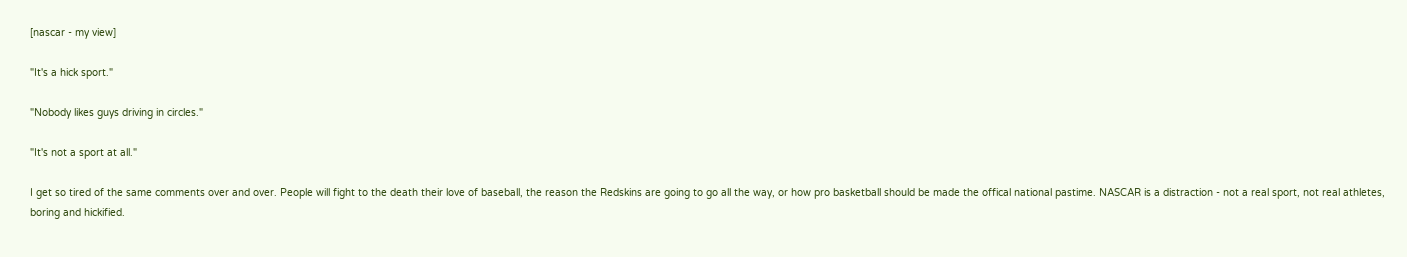[nascar - my view]

"It's a hick sport."

"Nobody likes guys driving in circles."

"It's not a sport at all."

I get so tired of the same comments over and over. People will fight to the death their love of baseball, the reason the Redskins are going to go all the way, or how pro basketball should be made the offical national pastime. NASCAR is a distraction - not a real sport, not real athletes, boring and hickified.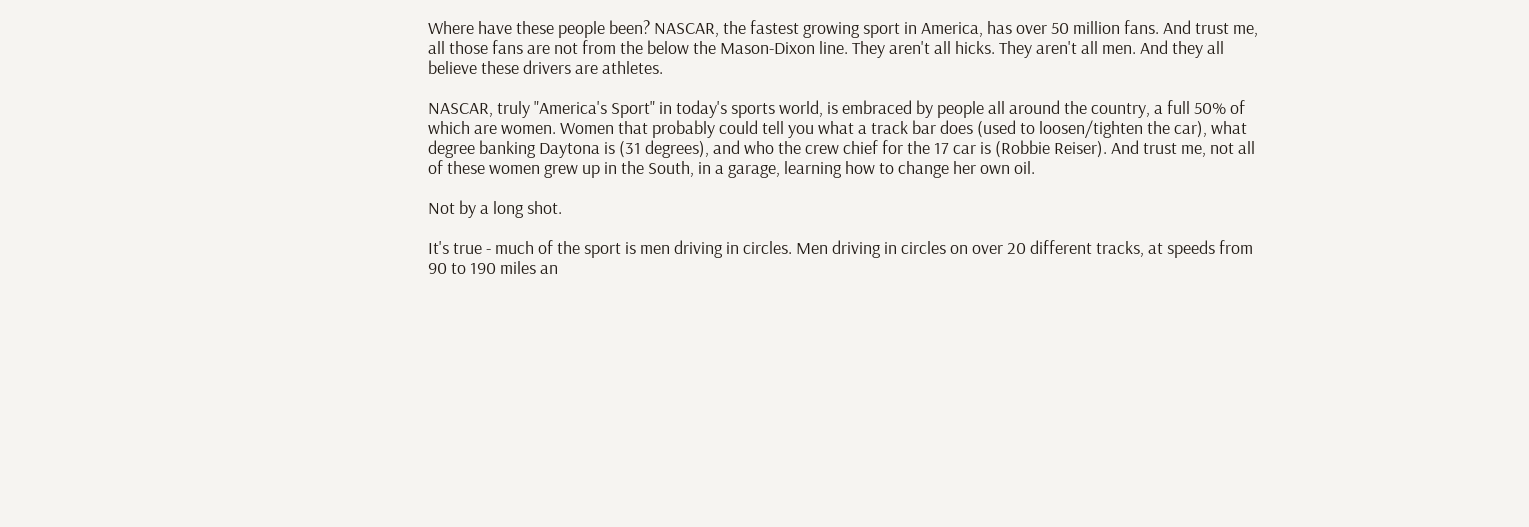Where have these people been? NASCAR, the fastest growing sport in America, has over 50 million fans. And trust me, all those fans are not from the below the Mason-Dixon line. They aren't all hicks. They aren't all men. And they all believe these drivers are athletes.

NASCAR, truly "America's Sport" in today's sports world, is embraced by people all around the country, a full 50% of which are women. Women that probably could tell you what a track bar does (used to loosen/tighten the car), what degree banking Daytona is (31 degrees), and who the crew chief for the 17 car is (Robbie Reiser). And trust me, not all of these women grew up in the South, in a garage, learning how to change her own oil.

Not by a long shot.

It's true - much of the sport is men driving in circles. Men driving in circles on over 20 different tracks, at speeds from 90 to 190 miles an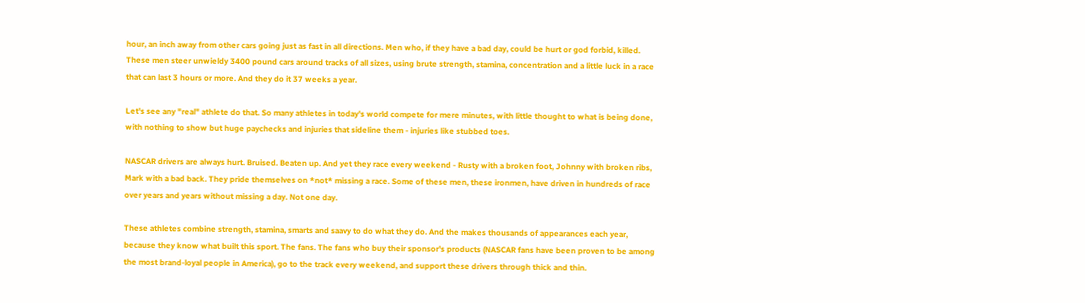hour, an inch away from other cars going just as fast in all directions. Men who, if they have a bad day, could be hurt or god forbid, killed. These men steer unwieldy 3400 pound cars around tracks of all sizes, using brute strength, stamina, concentration and a little luck in a race that can last 3 hours or more. And they do it 37 weeks a year.

Let's see any "real" athlete do that. So many athletes in today's world compete for mere minutes, with little thought to what is being done, with nothing to show but huge paychecks and injuries that sideline them - injuries like stubbed toes.

NASCAR drivers are always hurt. Bruised. Beaten up. And yet they race every weekend - Rusty with a broken foot, Johnny with broken ribs, Mark with a bad back. They pride themselves on *not* missing a race. Some of these men, these ironmen, have driven in hundreds of race over years and years without missing a day. Not one day.

These athletes combine strength, stamina, smarts and saavy to do what they do. And the makes thousands of appearances each year, because they know what built this sport. The fans. The fans who buy their sponsor's products (NASCAR fans have been proven to be among the most brand-loyal people in America), go to the track every weekend, and support these drivers through thick and thin.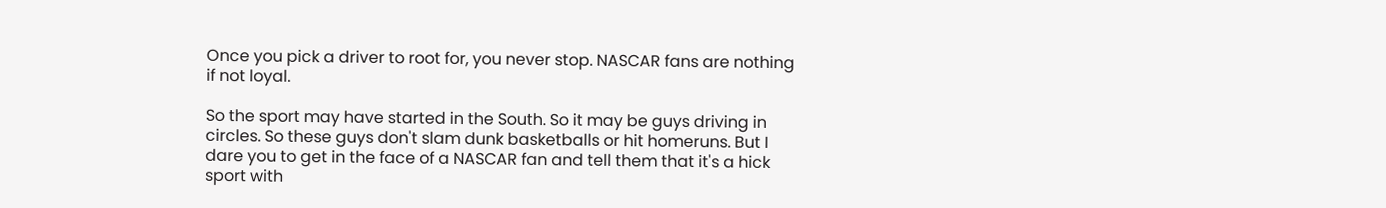Once you pick a driver to root for, you never stop. NASCAR fans are nothing if not loyal.

So the sport may have started in the South. So it may be guys driving in circles. So these guys don't slam dunk basketballs or hit homeruns. But I dare you to get in the face of a NASCAR fan and tell them that it's a hick sport with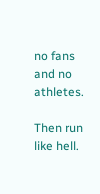no fans and no athletes.

Then run like hell.